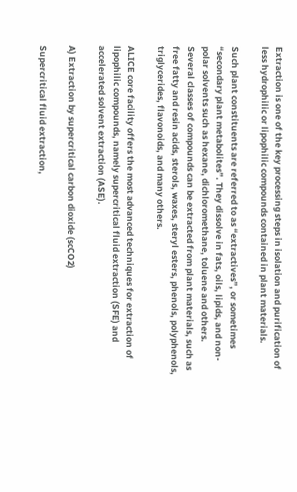Extraction is one of the key processing steps in isolation and purification of less hydrophilic or lipophilic compounds contained in plant materials.

Such plant constituents are referred to as “extractives”, or sometimes “secondary plant metabolites”. They dissolve in fats, oils, lipids, and non-polar solvents such as hexane, dichloromethane, toluene and others. Several classes of compounds can be extracted from plant materials, such as free fatty and resin acids, sterols, waxes, steryl esters, phenols, polyphenols, triglycerides, flavonoids, and many others.

ALICE core facility offers the most advanced techniques for extraction of lipophilic compounds, namely supercritical fluid extraction (SFE) and accelerated solvent extraction (ASE).

A) Extraction by supercritical carbon dioxide (scCO2)

Supercritical fluid extraction,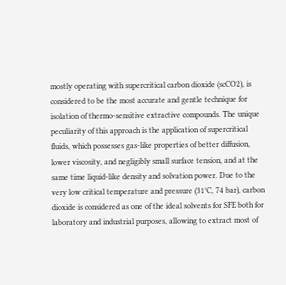mostly operating with supercritical carbon dioxide (scCO2), is considered to be the most accurate and gentle technique for isolation of thermo-sensitive extractive compounds. The unique peculiarity of this approach is the application of supercritical fluids, which possesses gas-like properties of better diffusion, lower viscosity, and negligibly small surface tension, and at the same time liquid-like density and solvation power. Due to the very low critical temperature and pressure (31°C, 74 bar), carbon dioxide is considered as one of the ideal solvents for SFE both for laboratory and industrial purposes, allowing to extract most of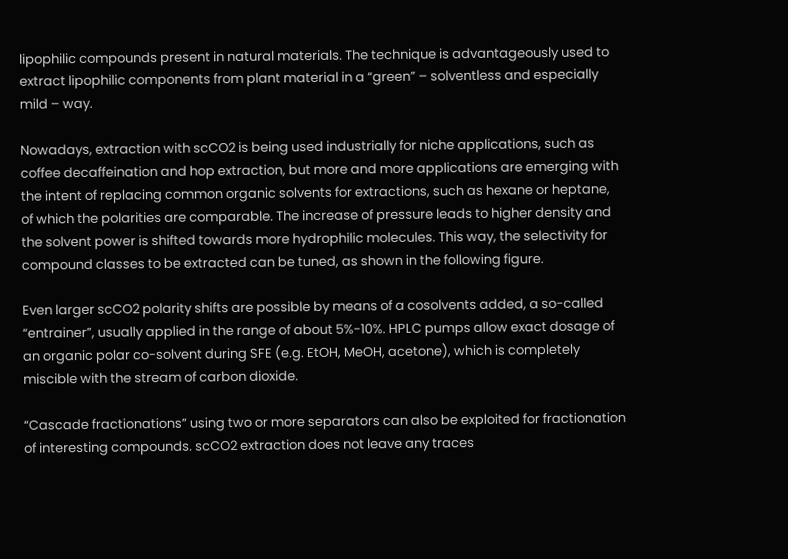lipophilic compounds present in natural materials. The technique is advantageously used to extract lipophilic components from plant material in a “green” – solventless and especially mild – way.

Nowadays, extraction with scCO2 is being used industrially for niche applications, such as coffee decaffeination and hop extraction, but more and more applications are emerging with the intent of replacing common organic solvents for extractions, such as hexane or heptane, of which the polarities are comparable. The increase of pressure leads to higher density and the solvent power is shifted towards more hydrophilic molecules. This way, the selectivity for compound classes to be extracted can be tuned, as shown in the following figure.

Even larger scCO2 polarity shifts are possible by means of a cosolvents added, a so-called “entrainer”, usually applied in the range of about 5%-10%. HPLC pumps allow exact dosage of an organic polar co-solvent during SFE (e.g. EtOH, MeOH, acetone), which is completely miscible with the stream of carbon dioxide.

“Cascade fractionations” using two or more separators can also be exploited for fractionation of interesting compounds. scCO2 extraction does not leave any traces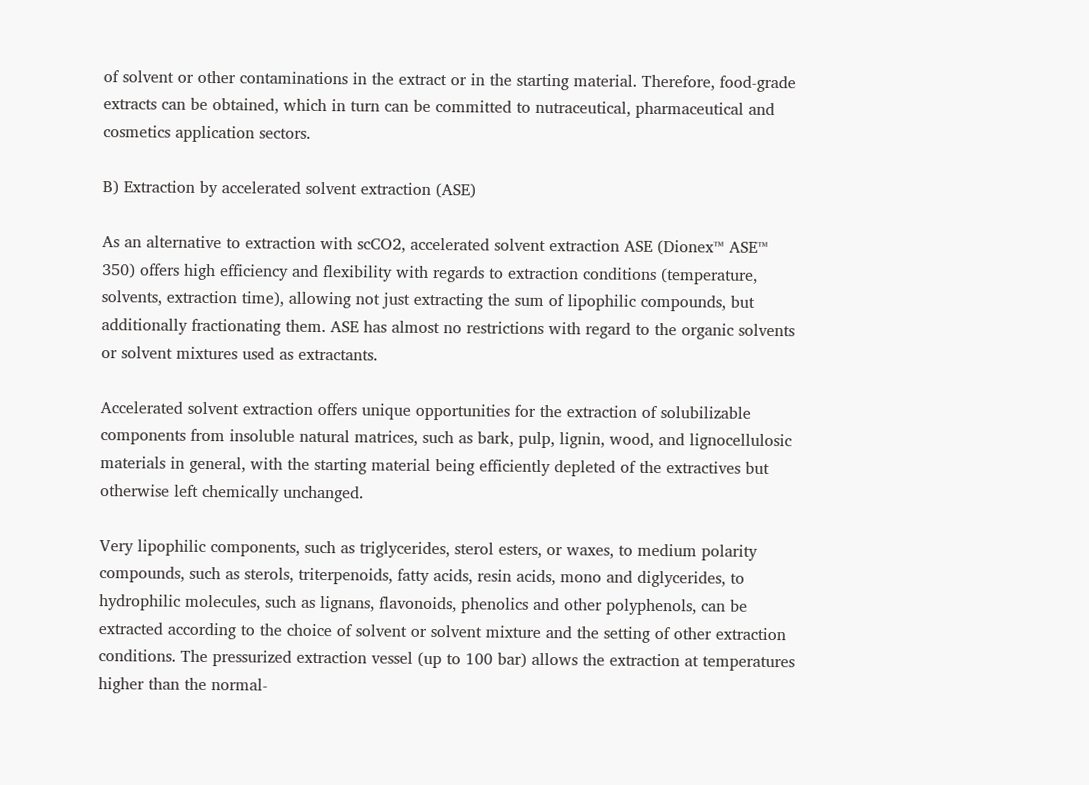of solvent or other contaminations in the extract or in the starting material. Therefore, food-grade extracts can be obtained, which in turn can be committed to nutraceutical, pharmaceutical and cosmetics application sectors.

B) Extraction by accelerated solvent extraction (ASE)

As an alternative to extraction with scCO2, accelerated solvent extraction ASE (Dionex™ ASE™ 350) offers high efficiency and flexibility with regards to extraction conditions (temperature, solvents, extraction time), allowing not just extracting the sum of lipophilic compounds, but additionally fractionating them. ASE has almost no restrictions with regard to the organic solvents or solvent mixtures used as extractants.

Accelerated solvent extraction offers unique opportunities for the extraction of solubilizable components from insoluble natural matrices, such as bark, pulp, lignin, wood, and lignocellulosic materials in general, with the starting material being efficiently depleted of the extractives but otherwise left chemically unchanged.

Very lipophilic components, such as triglycerides, sterol esters, or waxes, to medium polarity compounds, such as sterols, triterpenoids, fatty acids, resin acids, mono and diglycerides, to hydrophilic molecules, such as lignans, flavonoids, phenolics and other polyphenols, can be extracted according to the choice of solvent or solvent mixture and the setting of other extraction conditions. The pressurized extraction vessel (up to 100 bar) allows the extraction at temperatures higher than the normal-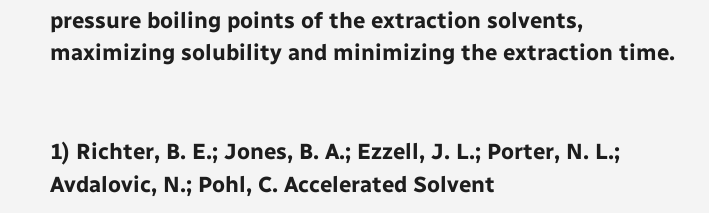pressure boiling points of the extraction solvents, maximizing solubility and minimizing the extraction time.


1) Richter, B. E.; Jones, B. A.; Ezzell, J. L.; Porter, N. L.; Avdalovic, N.; Pohl, C. Accelerated Solvent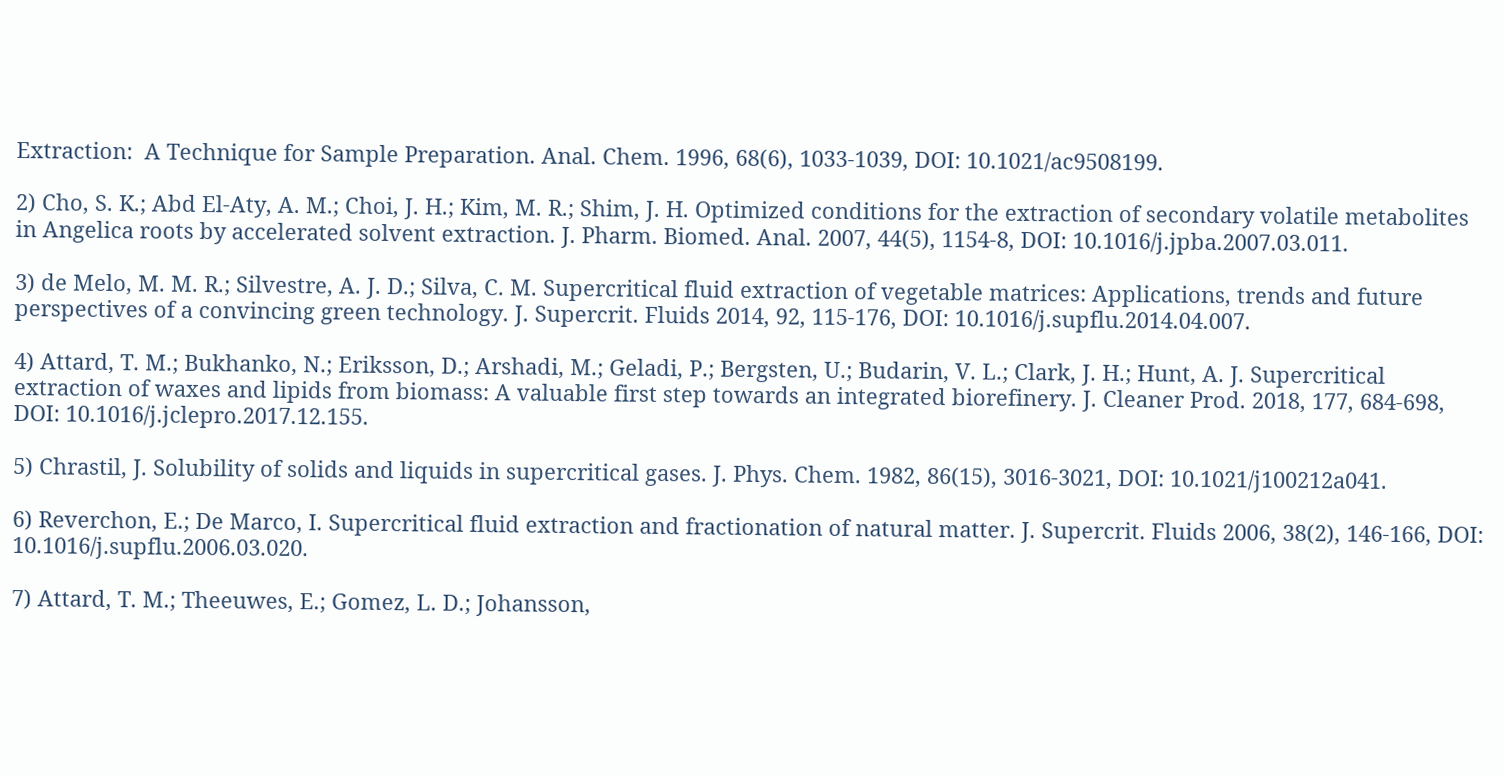Extraction:  A Technique for Sample Preparation. Anal. Chem. 1996, 68(6), 1033-1039, DOI: 10.1021/ac9508199.

2) Cho, S. K.; Abd El-Aty, A. M.; Choi, J. H.; Kim, M. R.; Shim, J. H. Optimized conditions for the extraction of secondary volatile metabolites in Angelica roots by accelerated solvent extraction. J. Pharm. Biomed. Anal. 2007, 44(5), 1154-8, DOI: 10.1016/j.jpba.2007.03.011.

3) de Melo, M. M. R.; Silvestre, A. J. D.; Silva, C. M. Supercritical fluid extraction of vegetable matrices: Applications, trends and future perspectives of a convincing green technology. J. Supercrit. Fluids 2014, 92, 115-176, DOI: 10.1016/j.supflu.2014.04.007.

4) Attard, T. M.; Bukhanko, N.; Eriksson, D.; Arshadi, M.; Geladi, P.; Bergsten, U.; Budarin, V. L.; Clark, J. H.; Hunt, A. J. Supercritical extraction of waxes and lipids from biomass: A valuable first step towards an integrated biorefinery. J. Cleaner Prod. 2018, 177, 684-698, DOI: 10.1016/j.jclepro.2017.12.155.

5) Chrastil, J. Solubility of solids and liquids in supercritical gases. J. Phys. Chem. 1982, 86(15), 3016-3021, DOI: 10.1021/j100212a041.

6) Reverchon, E.; De Marco, I. Supercritical fluid extraction and fractionation of natural matter. J. Supercrit. Fluids 2006, 38(2), 146-166, DOI: 10.1016/j.supflu.2006.03.020.

7) Attard, T. M.; Theeuwes, E.; Gomez, L. D.; Johansson,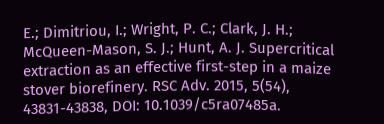E.; Dimitriou, I.; Wright, P. C.; Clark, J. H.; McQueen-Mason, S. J.; Hunt, A. J. Supercritical extraction as an effective first-step in a maize stover biorefinery. RSC Adv. 2015, 5(54), 43831-43838, DOI: 10.1039/c5ra07485a.